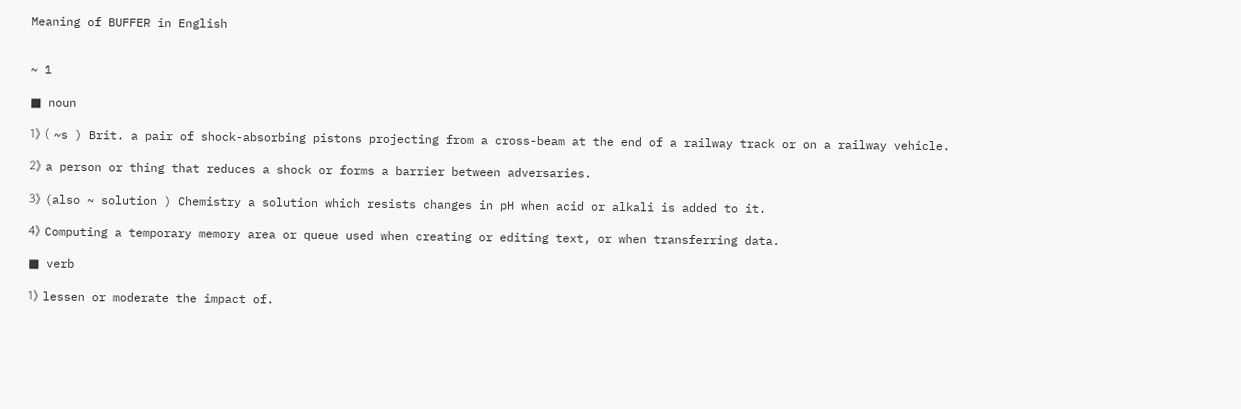Meaning of BUFFER in English


~ 1

■ noun

1》 ( ~s ) Brit. a pair of shock-absorbing pistons projecting from a cross-beam at the end of a railway track or on a railway vehicle.

2》 a person or thing that reduces a shock or forms a barrier between adversaries.

3》 (also ~ solution ) Chemistry a solution which resists changes in pH when acid or alkali is added to it.

4》 Computing a temporary memory area or queue used when creating or editing text, or when transferring data.

■ verb

1》 lessen or moderate the impact of.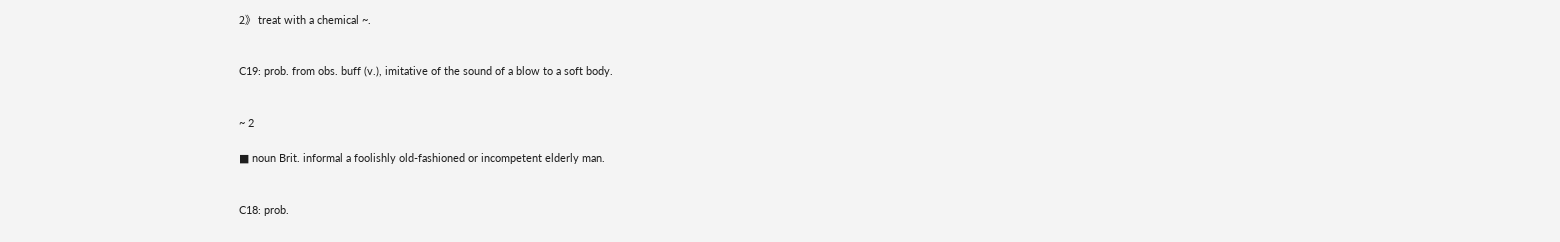2》 treat with a chemical ~.


C19: prob. from obs. buff (v.), imitative of the sound of a blow to a soft body.


~ 2

■ noun Brit. informal a foolishly old-fashioned or incompetent elderly man.


C18: prob.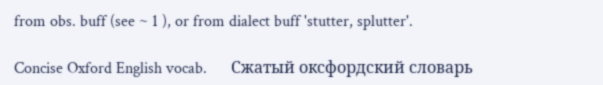from obs. buff (see ~ 1 ), or from dialect buff 'stutter, splutter'.

Concise Oxford English vocab.      Сжатый оксфордский словарь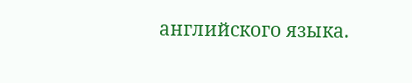английского языка.